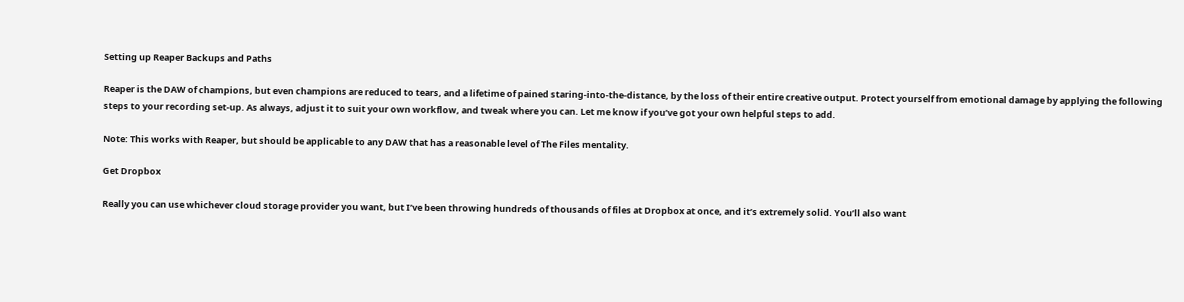Setting up Reaper Backups and Paths

Reaper is the DAW of champions, but even champions are reduced to tears, and a lifetime of pained staring-into-the-distance, by the loss of their entire creative output. Protect yourself from emotional damage by applying the following steps to your recording set-up. As always, adjust it to suit your own workflow, and tweak where you can. Let me know if you’ve got your own helpful steps to add.

Note: This works with Reaper, but should be applicable to any DAW that has a reasonable level of The Files mentality.

Get Dropbox

Really you can use whichever cloud storage provider you want, but I’ve been throwing hundreds of thousands of files at Dropbox at once, and it’s extremely solid. You’ll also want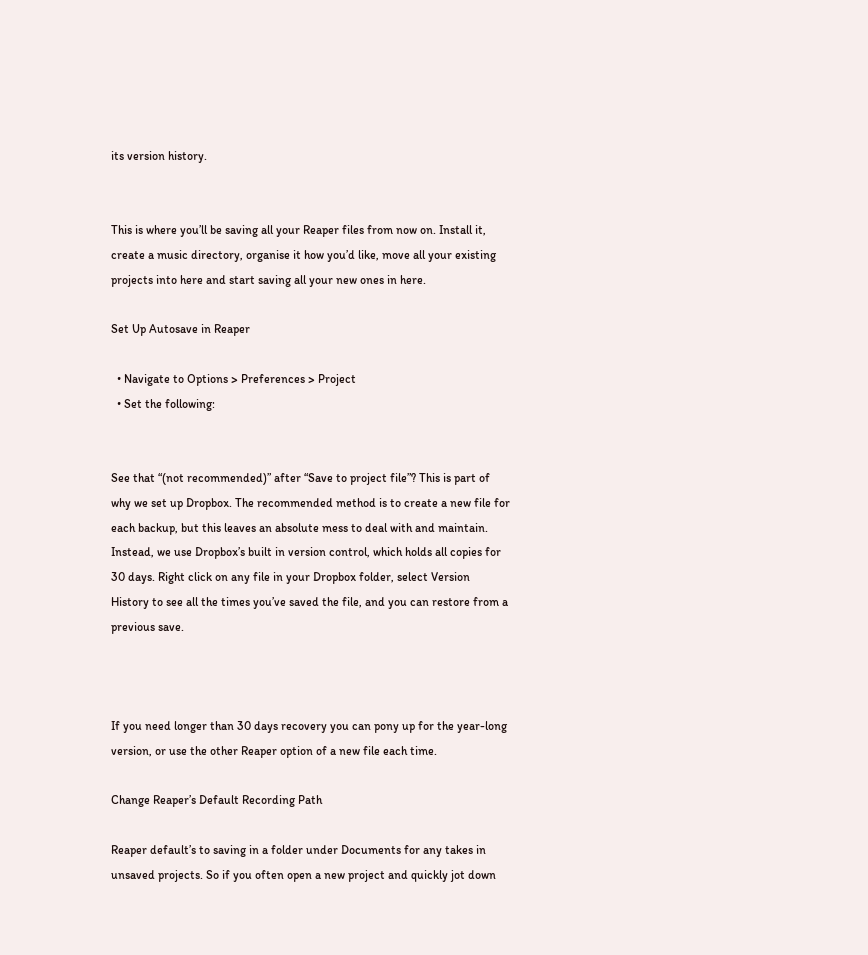its version history.


This is where you’ll be saving all your Reaper files from now on. Install it, create a music directory, organise it how you’d like, move all your existing projects into here and start saving all your new ones in here.

Set Up Autosave in Reaper

  • Navigate to Options > Preferences > Project
  • Set the following:


See that “(not recommended)” after “Save to project file”? This is part of why we set up Dropbox. The recommended method is to create a new file for each backup, but this leaves an absolute mess to deal with and maintain. Instead, we use Dropbox’s built in version control, which holds all copies for 30 days. Right click on any file in your Dropbox folder, select Version History to see all the times you’ve saved the file, and you can restore from a previous save.



If you need longer than 30 days recovery you can pony up for the year-long version, or use the other Reaper option of a new file each time.

Change Reaper’s Default Recording Path

Reaper default’s to saving in a folder under Documents for any takes in unsaved projects. So if you often open a new project and quickly jot down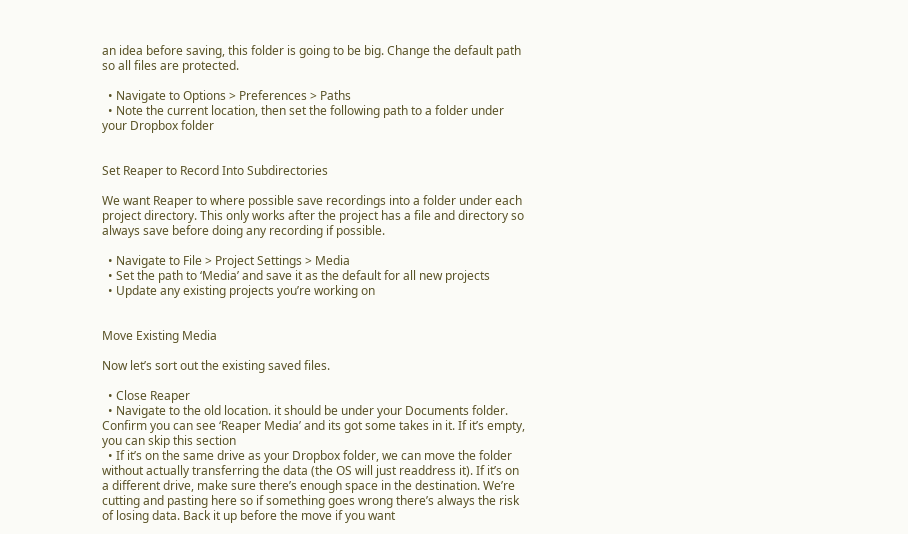an idea before saving, this folder is going to be big. Change the default path so all files are protected.

  • Navigate to Options > Preferences > Paths
  • Note the current location, then set the following path to a folder under your Dropbox folder


Set Reaper to Record Into Subdirectories

We want Reaper to where possible save recordings into a folder under each project directory. This only works after the project has a file and directory so always save before doing any recording if possible.

  • Navigate to File > Project Settings > Media
  • Set the path to ‘Media’ and save it as the default for all new projects
  • Update any existing projects you’re working on


Move Existing Media

Now let’s sort out the existing saved files.

  • Close Reaper
  • Navigate to the old location. it should be under your Documents folder. Confirm you can see ‘Reaper Media’ and its got some takes in it. If it’s empty, you can skip this section
  • If it’s on the same drive as your Dropbox folder, we can move the folder without actually transferring the data (the OS will just readdress it). If it’s on a different drive, make sure there’s enough space in the destination. We’re cutting and pasting here so if something goes wrong there’s always the risk of losing data. Back it up before the move if you want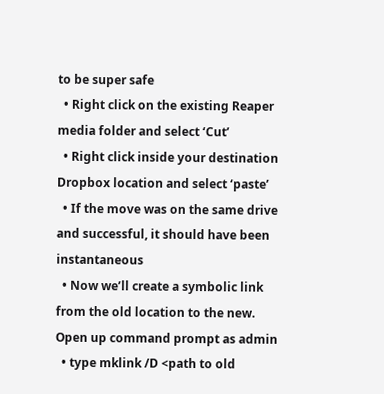to be super safe
  • Right click on the existing Reaper media folder and select ‘Cut’
  • Right click inside your destination Dropbox location and select ‘paste’
  • If the move was on the same drive and successful, it should have been instantaneous
  • Now we’ll create a symbolic link from the old location to the new. Open up command prompt as admin
  • type mklink /D <path to old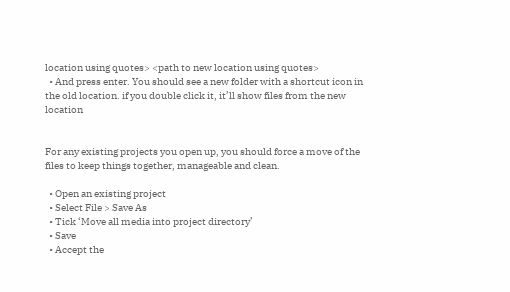location using quotes> <path to new location using quotes>
  • And press enter. You should see a new folder with a shortcut icon in the old location. if you double click it, it’ll show files from the new location


For any existing projects you open up, you should force a move of the files to keep things together, manageable and clean.

  • Open an existing project
  • Select File > Save As
  • Tick ‘Move all media into project directory’
  • Save
  • Accept the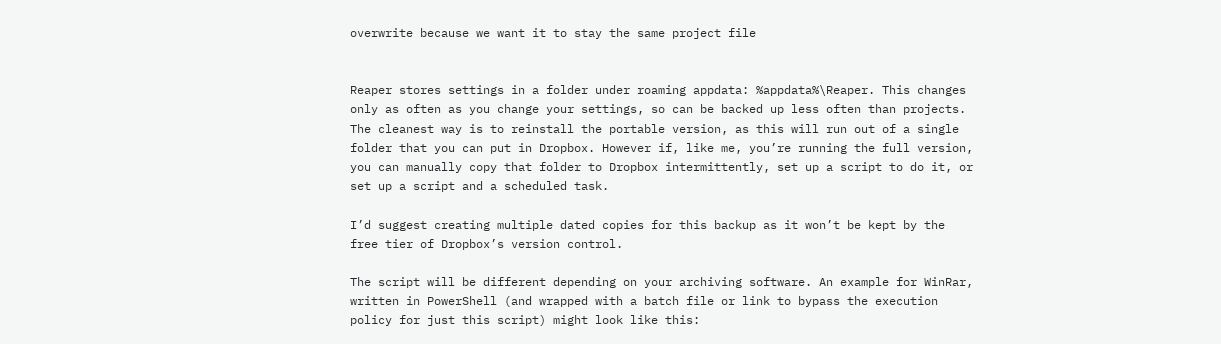overwrite because we want it to stay the same project file


Reaper stores settings in a folder under roaming appdata: %appdata%\Reaper. This changes only as often as you change your settings, so can be backed up less often than projects. The cleanest way is to reinstall the portable version, as this will run out of a single folder that you can put in Dropbox. However if, like me, you’re running the full version, you can manually copy that folder to Dropbox intermittently, set up a script to do it, or set up a script and a scheduled task.

I’d suggest creating multiple dated copies for this backup as it won’t be kept by the free tier of Dropbox’s version control.

The script will be different depending on your archiving software. An example for WinRar, written in PowerShell (and wrapped with a batch file or link to bypass the execution policy for just this script) might look like this: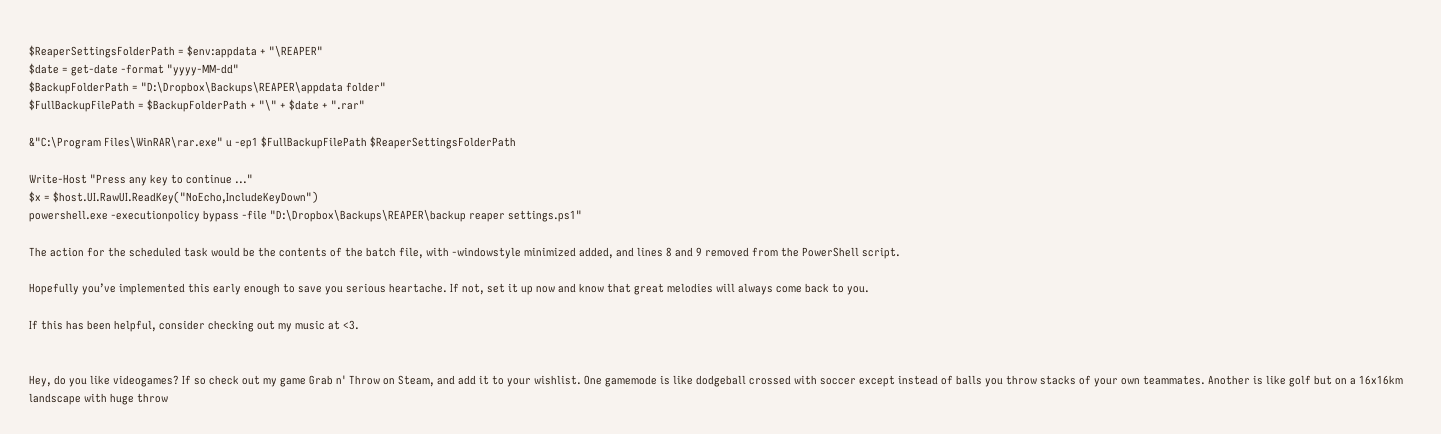$ReaperSettingsFolderPath = $env:appdata + "\REAPER"
$date = get-date -format "yyyy-MM-dd"
$BackupFolderPath = "D:\Dropbox\Backups\REAPER\appdata folder"
$FullBackupFilePath = $BackupFolderPath + "\" + $date + ".rar"

&"C:\Program Files\WinRAR\rar.exe" u -ep1 $FullBackupFilePath $ReaperSettingsFolderPath

Write-Host "Press any key to continue ..."
$x = $host.UI.RawUI.ReadKey("NoEcho,IncludeKeyDown")
powershell.exe -executionpolicy bypass -file "D:\Dropbox\Backups\REAPER\backup reaper settings.ps1"

The action for the scheduled task would be the contents of the batch file, with -windowstyle minimized added, and lines 8 and 9 removed from the PowerShell script.

Hopefully you’ve implemented this early enough to save you serious heartache. If not, set it up now and know that great melodies will always come back to you.

If this has been helpful, consider checking out my music at <3.


Hey, do you like videogames? If so check out my game Grab n' Throw on Steam, and add it to your wishlist. One gamemode is like dodgeball crossed with soccer except instead of balls you throw stacks of your own teammates. Another is like golf but on a 16x16km landscape with huge throw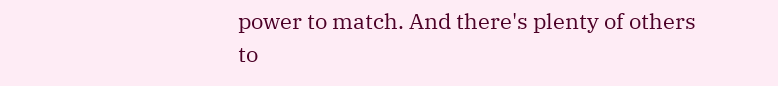power to match. And there's plenty of others to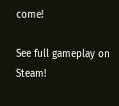come!

See full gameplay on Steam!